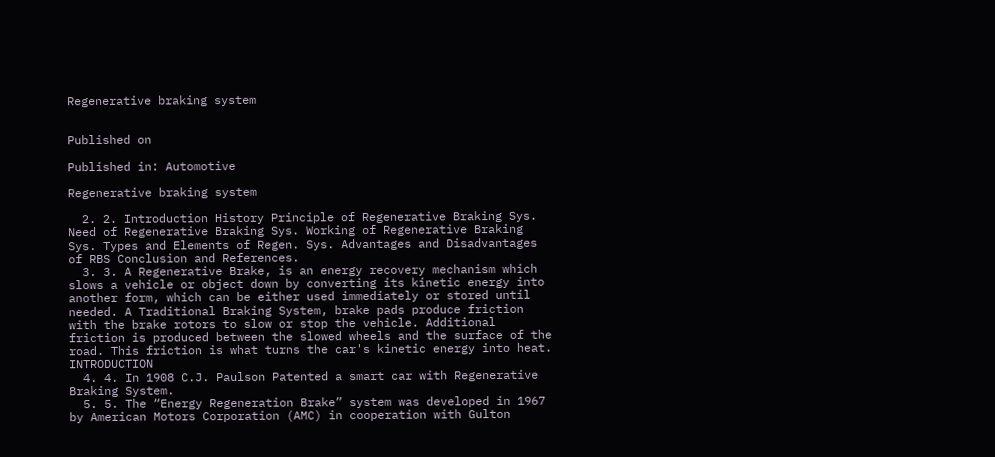Regenerative braking system


Published on

Published in: Automotive

Regenerative braking system

  2. 2. Introduction History Principle of Regenerative Braking Sys. Need of Regenerative Braking Sys. Working of Regenerative Braking Sys. Types and Elements of Regen. Sys. Advantages and Disadvantages of RBS Conclusion and References.
  3. 3. A Regenerative Brake, is an energy recovery mechanism which slows a vehicle or object down by converting its kinetic energy into another form, which can be either used immediately or stored until needed. A Traditional Braking System, brake pads produce friction with the brake rotors to slow or stop the vehicle. Additional friction is produced between the slowed wheels and the surface of the road. This friction is what turns the car's kinetic energy into heat. INTRODUCTION
  4. 4. In 1908 C.J. Paulson Patented a smart car with Regenerative Braking System.
  5. 5. The “Energy Regeneration Brake” system was developed in 1967 by American Motors Corporation (AMC) in cooperation with Gulton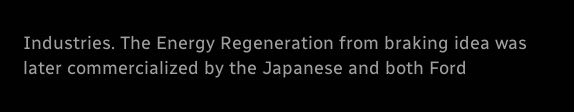Industries. The Energy Regeneration from braking idea was later commercialized by the Japanese and both Ford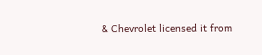& Chevrolet licensed it from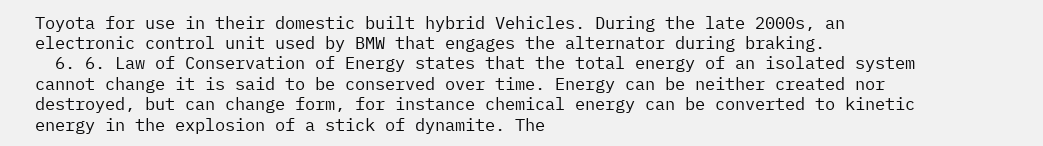Toyota for use in their domestic built hybrid Vehicles. During the late 2000s, an electronic control unit used by BMW that engages the alternator during braking.
  6. 6. Law of Conservation of Energy states that the total energy of an isolated system cannot change it is said to be conserved over time. Energy can be neither created nor destroyed, but can change form, for instance chemical energy can be converted to kinetic energy in the explosion of a stick of dynamite. The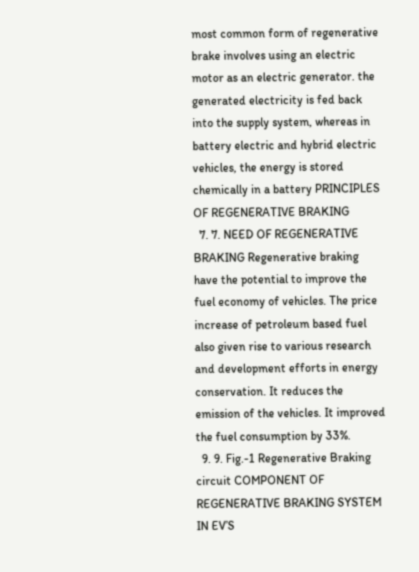most common form of regenerative brake involves using an electric motor as an electric generator. the generated electricity is fed back into the supply system, whereas in battery electric and hybrid electric vehicles, the energy is stored chemically in a battery PRINCIPLES OF REGENERATIVE BRAKING
  7. 7. NEED OF REGENERATIVE BRAKING Regenerative braking have the potential to improve the fuel economy of vehicles. The price increase of petroleum based fuel also given rise to various research and development efforts in energy conservation. It reduces the emission of the vehicles. It improved the fuel consumption by 33%.
  9. 9. Fig.-1 Regenerative Braking circuit COMPONENT OF REGENERATIVE BRAKING SYSTEM IN EV’S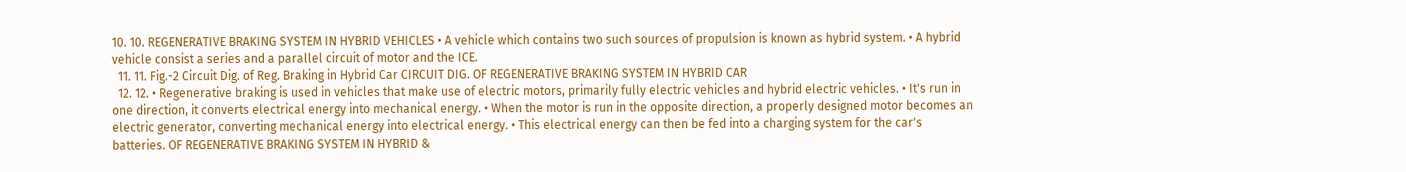10. 10. REGENERATIVE BRAKING SYSTEM IN HYBRID VEHICLES • A vehicle which contains two such sources of propulsion is known as hybrid system. • A hybrid vehicle consist a series and a parallel circuit of motor and the ICE.
  11. 11. Fig.-2 Circuit Dig. of Reg. Braking in Hybrid Car CIRCUIT DIG. OF REGENERATIVE BRAKING SYSTEM IN HYBRID CAR
  12. 12. • Regenerative braking is used in vehicles that make use of electric motors, primarily fully electric vehicles and hybrid electric vehicles. • It's run in one direction, it converts electrical energy into mechanical energy. • When the motor is run in the opposite direction, a properly designed motor becomes an electric generator, converting mechanical energy into electrical energy. • This electrical energy can then be fed into a charging system for the car's batteries. OF REGENERATIVE BRAKING SYSTEM IN HYBRID &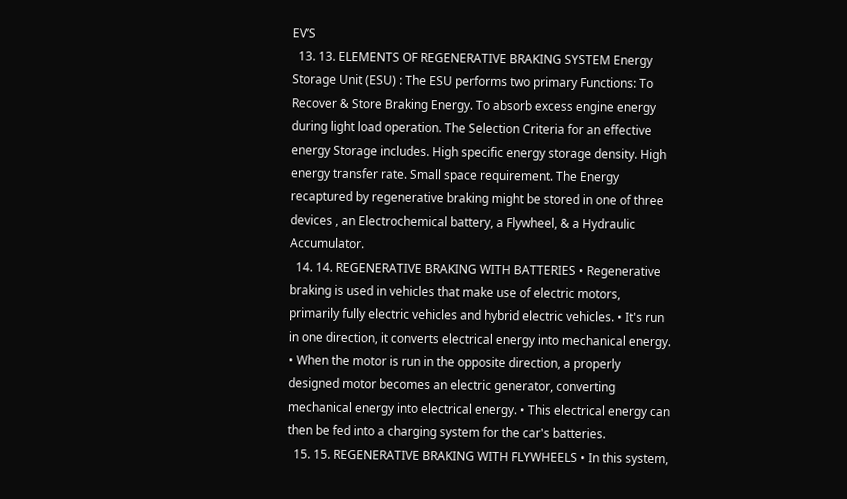EV’S
  13. 13. ELEMENTS OF REGENERATIVE BRAKING SYSTEM Energy Storage Unit (ESU) : The ESU performs two primary Functions: To Recover & Store Braking Energy. To absorb excess engine energy during light load operation. The Selection Criteria for an effective energy Storage includes. High specific energy storage density. High energy transfer rate. Small space requirement. The Energy recaptured by regenerative braking might be stored in one of three devices , an Electrochemical battery, a Flywheel, & a Hydraulic Accumulator.
  14. 14. REGENERATIVE BRAKING WITH BATTERIES • Regenerative braking is used in vehicles that make use of electric motors, primarily fully electric vehicles and hybrid electric vehicles. • It's run in one direction, it converts electrical energy into mechanical energy. • When the motor is run in the opposite direction, a properly designed motor becomes an electric generator, converting mechanical energy into electrical energy. • This electrical energy can then be fed into a charging system for the car's batteries.
  15. 15. REGENERATIVE BRAKING WITH FLYWHEELS • In this system,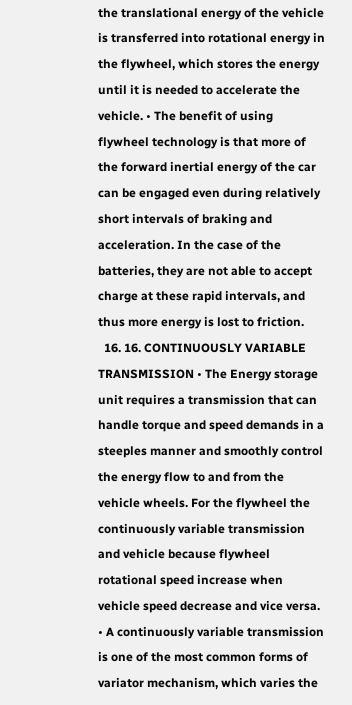the translational energy of the vehicle is transferred into rotational energy in the flywheel, which stores the energy until it is needed to accelerate the vehicle. • The benefit of using flywheel technology is that more of the forward inertial energy of the car can be engaged even during relatively short intervals of braking and acceleration. In the case of the batteries, they are not able to accept charge at these rapid intervals, and thus more energy is lost to friction.
  16. 16. CONTINUOUSLY VARIABLE TRANSMISSION • The Energy storage unit requires a transmission that can handle torque and speed demands in a steeples manner and smoothly control the energy flow to and from the vehicle wheels. For the flywheel the continuously variable transmission and vehicle because flywheel rotational speed increase when vehicle speed decrease and vice versa. • A continuously variable transmission is one of the most common forms of variator mechanism, which varies the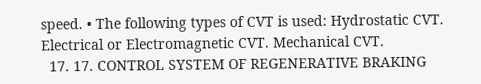speed. • The following types of CVT is used: Hydrostatic CVT. Electrical or Electromagnetic CVT. Mechanical CVT.
  17. 17. CONTROL SYSTEM OF REGENERATIVE BRAKING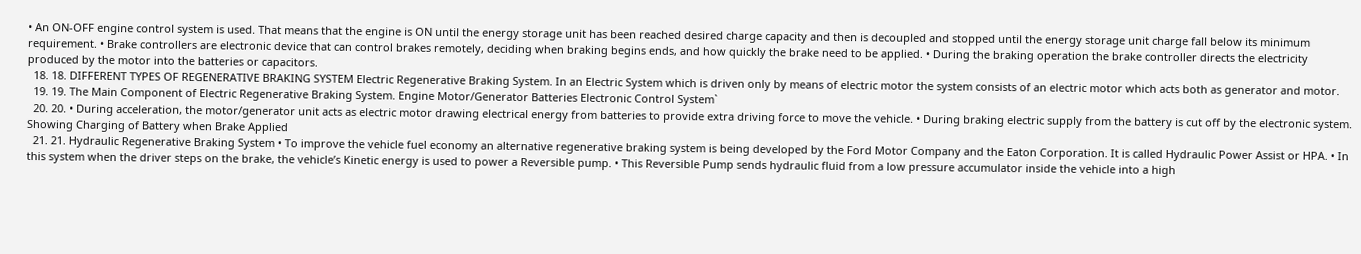• An ON-OFF engine control system is used. That means that the engine is ON until the energy storage unit has been reached desired charge capacity and then is decoupled and stopped until the energy storage unit charge fall below its minimum requirement. • Brake controllers are electronic device that can control brakes remotely, deciding when braking begins ends, and how quickly the brake need to be applied. • During the braking operation the brake controller directs the electricity produced by the motor into the batteries or capacitors.
  18. 18. DIFFERENT TYPES OF REGENERATIVE BRAKING SYSTEM Electric Regenerative Braking System. In an Electric System which is driven only by means of electric motor the system consists of an electric motor which acts both as generator and motor.
  19. 19. The Main Component of Electric Regenerative Braking System. Engine Motor/Generator Batteries Electronic Control System`
  20. 20. • During acceleration, the motor/generator unit acts as electric motor drawing electrical energy from batteries to provide extra driving force to move the vehicle. • During braking electric supply from the battery is cut off by the electronic system. Showing Charging of Battery when Brake Applied
  21. 21. Hydraulic Regenerative Braking System • To improve the vehicle fuel economy an alternative regenerative braking system is being developed by the Ford Motor Company and the Eaton Corporation. It is called Hydraulic Power Assist or HPA. • In this system when the driver steps on the brake, the vehicle’s Kinetic energy is used to power a Reversible pump. • This Reversible Pump sends hydraulic fluid from a low pressure accumulator inside the vehicle into a high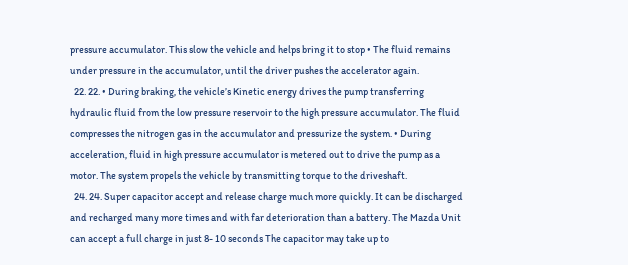pressure accumulator. This slow the vehicle and helps bring it to stop • The fluid remains under pressure in the accumulator, until the driver pushes the accelerator again.
  22. 22. • During braking, the vehicle’s Kinetic energy drives the pump transferring hydraulic fluid from the low pressure reservoir to the high pressure accumulator. The fluid compresses the nitrogen gas in the accumulator and pressurize the system. • During acceleration, fluid in high pressure accumulator is metered out to drive the pump as a motor. The system propels the vehicle by transmitting torque to the driveshaft.
  24. 24. Super capacitor accept and release charge much more quickly. It can be discharged and recharged many more times and with far deterioration than a battery. The Mazda Unit can accept a full charge in just 8- 10 seconds The capacitor may take up to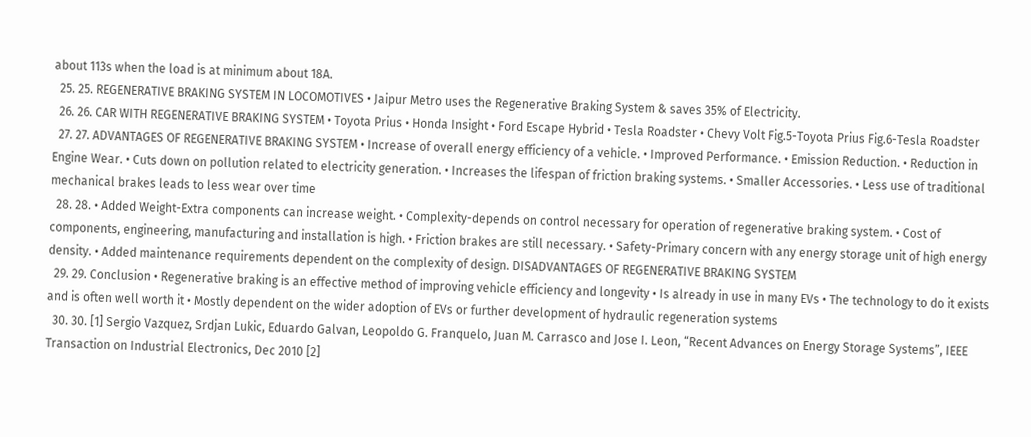about 113s when the load is at minimum about 18A.
  25. 25. REGENERATIVE BRAKING SYSTEM IN LOCOMOTIVES • Jaipur Metro uses the Regenerative Braking System & saves 35% of Electricity.
  26. 26. CAR WITH REGENERATIVE BRAKING SYSTEM • Toyota Prius • Honda Insight • Ford Escape Hybrid • Tesla Roadster • Chevy Volt Fig.5-Toyota Prius Fig.6-Tesla Roadster
  27. 27. ADVANTAGES OF REGENERATIVE BRAKING SYSTEM • Increase of overall energy efficiency of a vehicle. • Improved Performance. • Emission Reduction. • Reduction in Engine Wear. • Cuts down on pollution related to electricity generation. • Increases the lifespan of friction braking systems. • Smaller Accessories. • Less use of traditional mechanical brakes leads to less wear over time
  28. 28. • Added Weight-Extra components can increase weight. • Complexity-depends on control necessary for operation of regenerative braking system. • Cost of components, engineering, manufacturing and installation is high. • Friction brakes are still necessary. • Safety-Primary concern with any energy storage unit of high energy density. • Added maintenance requirements dependent on the complexity of design. DISADVANTAGES OF REGENERATIVE BRAKING SYSTEM
  29. 29. Conclusion • Regenerative braking is an effective method of improving vehicle efficiency and longevity • Is already in use in many EVs • The technology to do it exists and is often well worth it • Mostly dependent on the wider adoption of EVs or further development of hydraulic regeneration systems
  30. 30. [1] Sergio Vazquez, Srdjan Lukic, Eduardo Galvan, Leopoldo G. Franquelo, Juan M. Carrasco and Jose I. Leon, “Recent Advances on Energy Storage Systems”, IEEE Transaction on Industrial Electronics, Dec 2010 [2]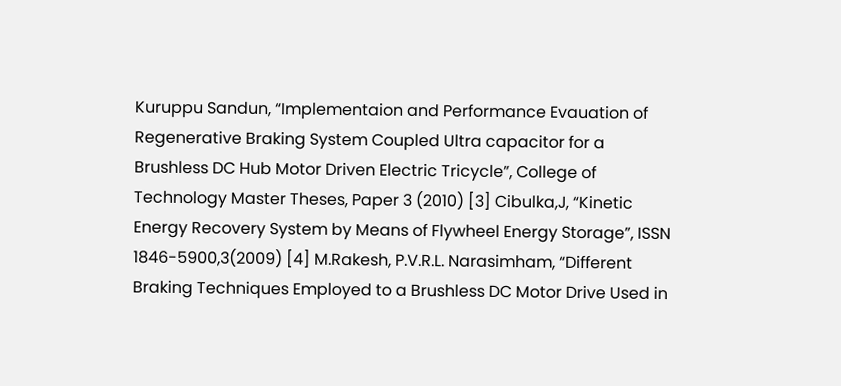Kuruppu Sandun, “Implementaion and Performance Evauation of Regenerative Braking System Coupled Ultra capacitor for a Brushless DC Hub Motor Driven Electric Tricycle”, College of Technology Master Theses, Paper 3 (2010) [3] Cibulka,J, “Kinetic Energy Recovery System by Means of Flywheel Energy Storage”, ISSN 1846-5900,3(2009) [4] M.Rakesh, P.V.R.L. Narasimham, “Different Braking Techniques Employed to a Brushless DC Motor Drive Used in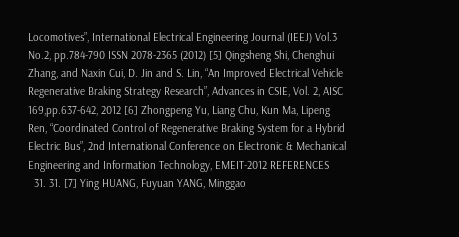Locomotives”, International Electrical Engineering Journal (IEEJ) Vol.3 No.2, pp.784-790 ISSN 2078-2365 (2012) [5] Qingsheng Shi, Chenghui Zhang, and Naxin Cui, D. Jin and S. Lin, “An Improved Electrical Vehicle Regenerative Braking Strategy Research”, Advances in CSIE, Vol. 2, AISC 169,pp.637-642, 2012 [6] Zhongpeng Yu, Liang Chu, Kun Ma, Lipeng Ren, “Coordinated Control of Regenerative Braking System for a Hybrid Electric Bus”, 2nd International Conference on Electronic & Mechanical Engineering and Information Technology, EMEIT-2012 REFERENCES
  31. 31. [7] Ying HUANG, Fuyuan YANG, Minggao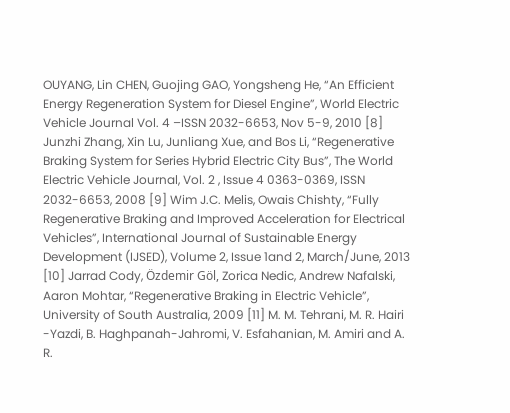OUYANG, Lin CHEN, Guojing GAO, Yongsheng He, “An Efficient Energy Regeneration System for Diesel Engine”, World Electric Vehicle Journal Vol. 4 –ISSN 2032-6653, Nov 5-9, 2010 [8] Junzhi Zhang, Xin Lu, Junliang Xue, and Bos Li, “Regenerative Braking System for Series Hybrid Electric City Bus”, The World Electric Vehicle Journal, Vol. 2 , Issue 4 0363-0369, ISSN 2032-6653, 2008 [9] Wim J.C. Melis, Owais Chishty, “Fully Regenerative Braking and Improved Acceleration for Electrical Vehicles”, International Journal of Sustainable Energy Development (IJSED), Volume 2, Issue 1and 2, March/June, 2013 [10] Jarrad Cody, Özdemir Göl, Zorica Nedic, Andrew Nafalski, Aaron Mohtar, “Regenerative Braking in Electric Vehicle”, University of South Australia, 2009 [11] M. M. Tehrani, M. R. Hairi -Yazdi, B. Haghpanah-Jahromi, V. Esfahanian, M. Amiri and A. R.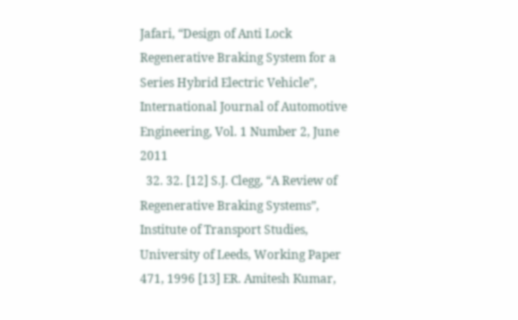Jafari, “Design of Anti Lock Regenerative Braking System for a Series Hybrid Electric Vehicle”, International Journal of Automotive Engineering, Vol. 1 Number 2, June 2011
  32. 32. [12] S.J. Clegg, “A Review of Regenerative Braking Systems”, Institute of Transport Studies, University of Leeds, Working Paper 471, 1996 [13] ER. Amitesh Kumar,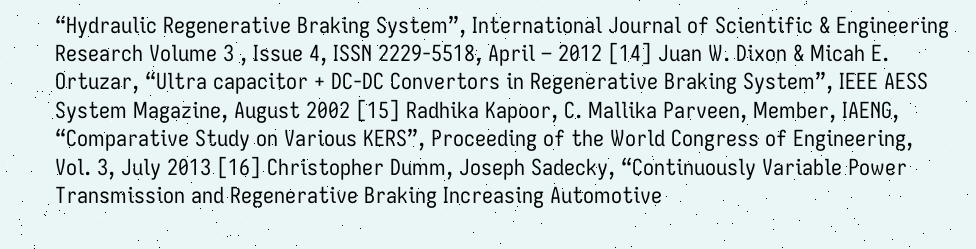“Hydraulic Regenerative Braking System”, International Journal of Scientific & Engineering Research Volume 3 , Issue 4, ISSN 2229-5518, April – 2012 [14] Juan W. Dixon & Micah E. Ortuzar, “Ultra capacitor + DC-DC Convertors in Regenerative Braking System”, IEEE AESS System Magazine, August 2002 [15] Radhika Kapoor, C. Mallika Parveen, Member, IAENG, “Comparative Study on Various KERS”, Proceeding of the World Congress of Engineering, Vol. 3, July 2013 [16] Christopher Dumm, Joseph Sadecky, “Continuously Variable Power Transmission and Regenerative Braking Increasing Automotive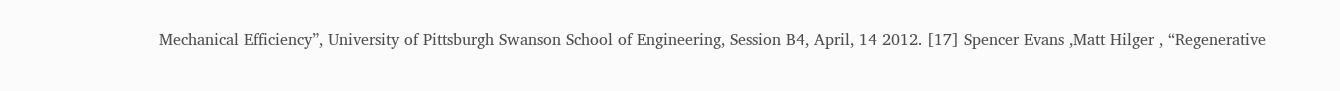Mechanical Efficiency”, University of Pittsburgh Swanson School of Engineering, Session B4, April, 14 2012. [17] Spencer Evans ,Matt Hilger , “Regenerative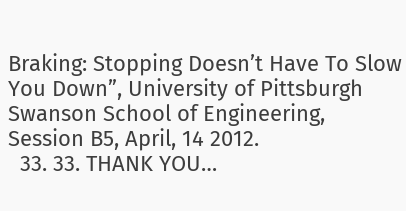Braking: Stopping Doesn’t Have To Slow You Down”, University of Pittsburgh Swanson School of Engineering, Session B5, April, 14 2012.
  33. 33. THANK YOU…